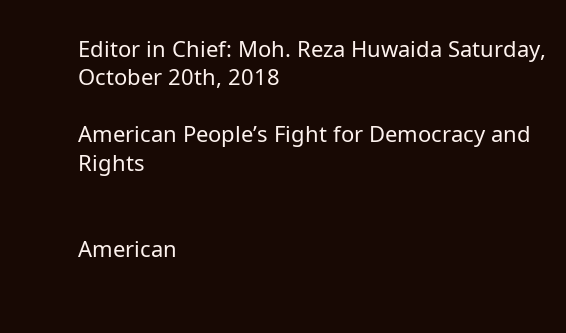Editor in Chief: Moh. Reza Huwaida Saturday, October 20th, 2018

American People’s Fight for Democracy and Rights


American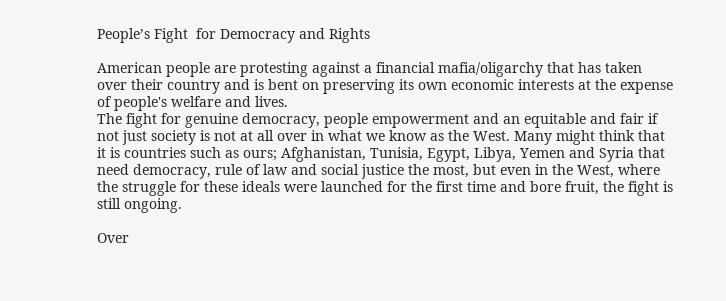People’s Fight  for Democracy and Rights

American people are protesting against a financial mafia/oligarchy that has taken over their country and is bent on preserving its own economic interests at the expense of people's welfare and lives.
The fight for genuine democracy, people empowerment and an equitable and fair if not just society is not at all over in what we know as the West. Many might think that it is countries such as ours; Afghanistan, Tunisia, Egypt, Libya, Yemen and Syria that need democracy, rule of law and social justice the most, but even in the West, where the struggle for these ideals were launched for the first time and bore fruit, the fight is still ongoing.

Over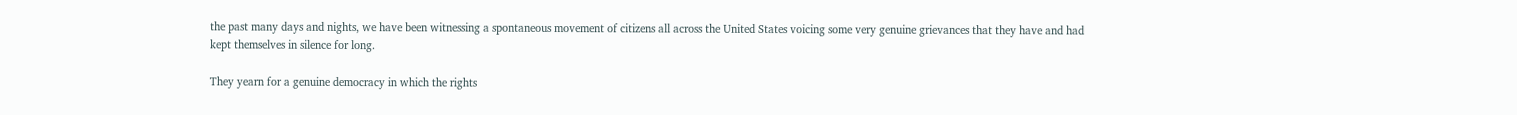the past many days and nights, we have been witnessing a spontaneous movement of citizens all across the United States voicing some very genuine grievances that they have and had kept themselves in silence for long.

They yearn for a genuine democracy in which the rights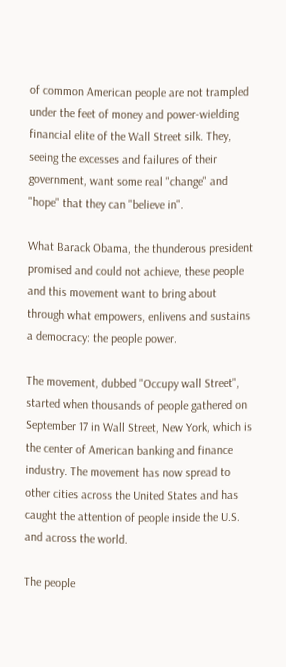of common American people are not trampled under the feet of money and power-wielding financial elite of the Wall Street silk. They, seeing the excesses and failures of their government, want some real "change" and "hope" that they can "believe in".

What Barack Obama, the thunderous president promised and could not achieve, these people and this movement want to bring about through what empowers, enlivens and sustains a democracy: the people power.

The movement, dubbed "Occupy wall Street", started when thousands of people gathered on September 17 in Wall Street, New York, which is the center of American banking and finance industry. The movement has now spread to other cities across the United States and has caught the attention of people inside the U.S. and across the world.

The people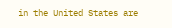in the United States are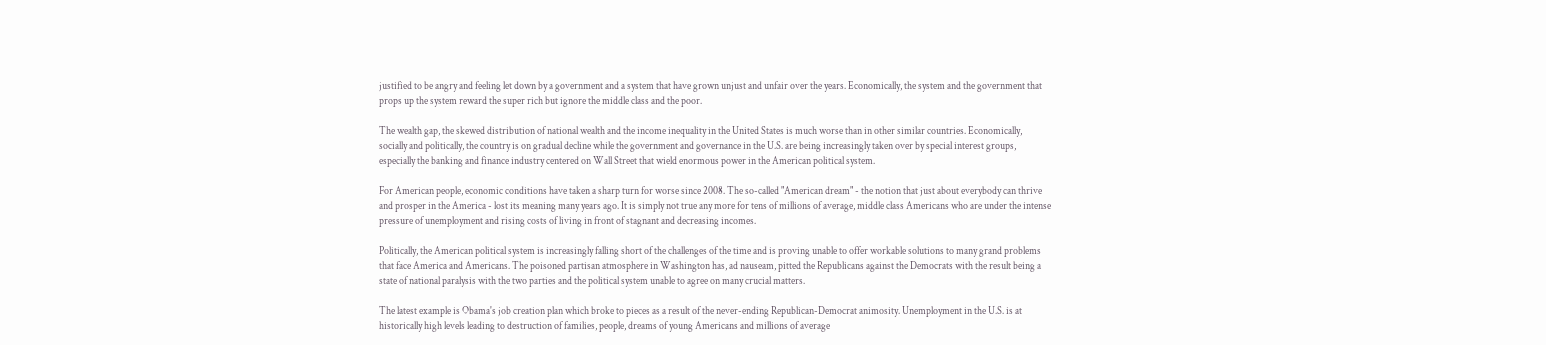justified to be angry and feeling let down by a government and a system that have grown unjust and unfair over the years. Economically, the system and the government that props up the system reward the super rich but ignore the middle class and the poor.

The wealth gap, the skewed distribution of national wealth and the income inequality in the United States is much worse than in other similar countries. Economically, socially and politically, the country is on gradual decline while the government and governance in the U.S. are being increasingly taken over by special interest groups, especially the banking and finance industry centered on Wall Street that wield enormous power in the American political system.

For American people, economic conditions have taken a sharp turn for worse since 2008. The so-called "American dream" - the notion that just about everybody can thrive and prosper in the America - lost its meaning many years ago. It is simply not true any more for tens of millions of average, middle class Americans who are under the intense pressure of unemployment and rising costs of living in front of stagnant and decreasing incomes.

Politically, the American political system is increasingly falling short of the challenges of the time and is proving unable to offer workable solutions to many grand problems that face America and Americans. The poisoned partisan atmosphere in Washington has, ad nauseam, pitted the Republicans against the Democrats with the result being a state of national paralysis with the two parties and the political system unable to agree on many crucial matters.

The latest example is Obama's job creation plan which broke to pieces as a result of the never-ending Republican-Democrat animosity. Unemployment in the U.S. is at historically high levels leading to destruction of families, people, dreams of young Americans and millions of average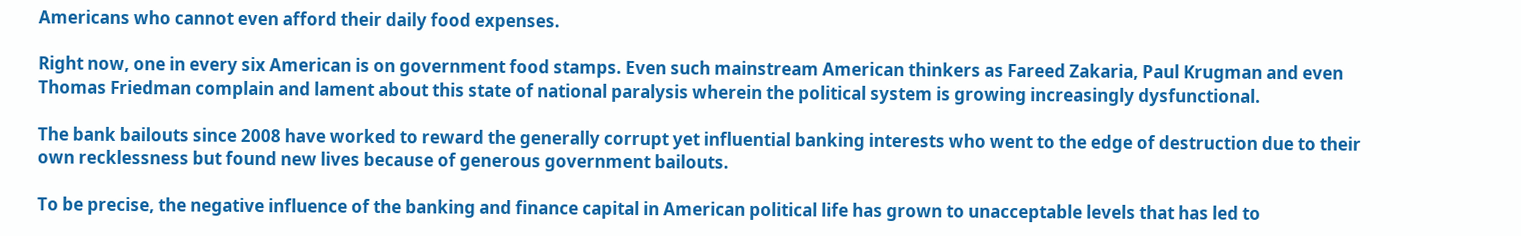Americans who cannot even afford their daily food expenses.

Right now, one in every six American is on government food stamps. Even such mainstream American thinkers as Fareed Zakaria, Paul Krugman and even Thomas Friedman complain and lament about this state of national paralysis wherein the political system is growing increasingly dysfunctional.

The bank bailouts since 2008 have worked to reward the generally corrupt yet influential banking interests who went to the edge of destruction due to their own recklessness but found new lives because of generous government bailouts.

To be precise, the negative influence of the banking and finance capital in American political life has grown to unacceptable levels that has led to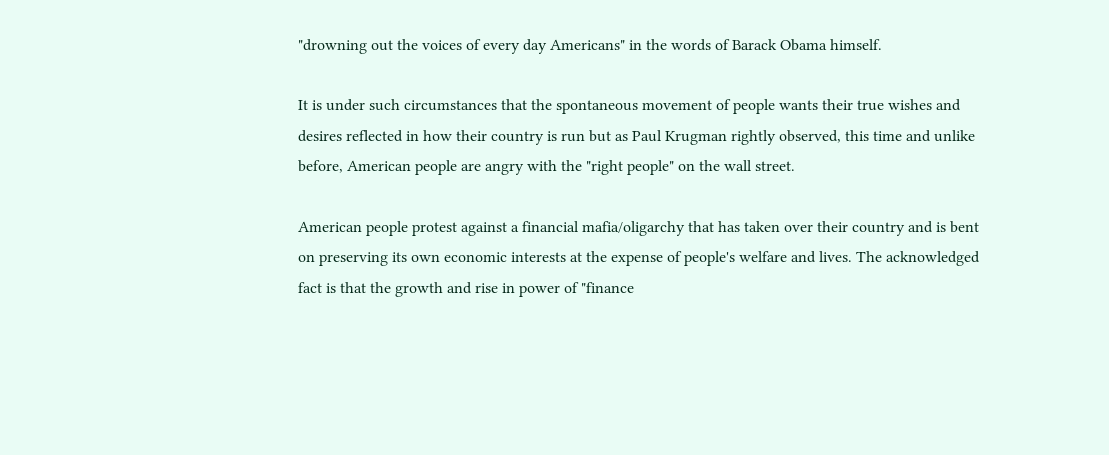"drowning out the voices of every day Americans" in the words of Barack Obama himself.

It is under such circumstances that the spontaneous movement of people wants their true wishes and desires reflected in how their country is run but as Paul Krugman rightly observed, this time and unlike before, American people are angry with the "right people" on the wall street.

American people protest against a financial mafia/oligarchy that has taken over their country and is bent on preserving its own economic interests at the expense of people's welfare and lives. The acknowledged fact is that the growth and rise in power of "finance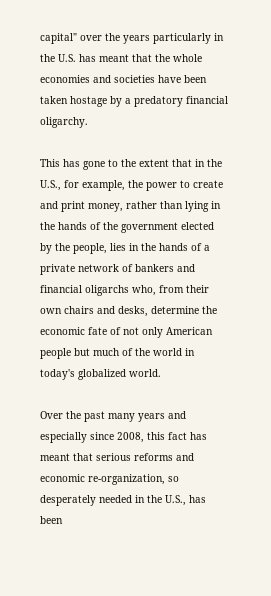capital" over the years particularly in the U.S. has meant that the whole economies and societies have been taken hostage by a predatory financial oligarchy.

This has gone to the extent that in the U.S., for example, the power to create and print money, rather than lying in the hands of the government elected by the people, lies in the hands of a private network of bankers and financial oligarchs who, from their own chairs and desks, determine the economic fate of not only American people but much of the world in today's globalized world.

Over the past many years and especially since 2008, this fact has meant that serious reforms and economic re-organization, so desperately needed in the U.S., has been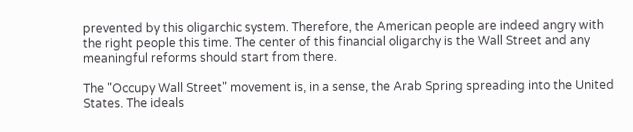prevented by this oligarchic system. Therefore, the American people are indeed angry with the right people this time. The center of this financial oligarchy is the Wall Street and any meaningful reforms should start from there.

The "Occupy Wall Street" movement is, in a sense, the Arab Spring spreading into the United States. The ideals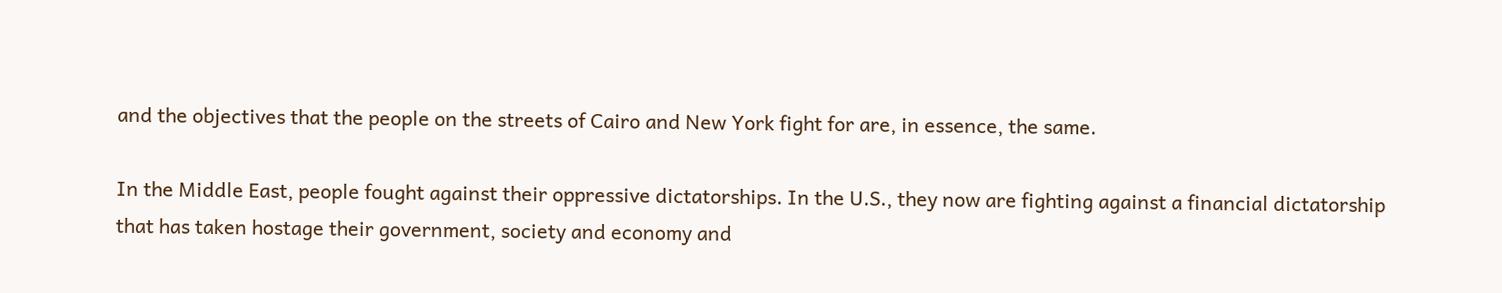and the objectives that the people on the streets of Cairo and New York fight for are, in essence, the same.

In the Middle East, people fought against their oppressive dictatorships. In the U.S., they now are fighting against a financial dictatorship that has taken hostage their government, society and economy and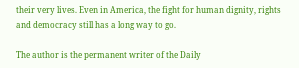their very lives. Even in America, the fight for human dignity, rights and democracy still has a long way to go.

The author is the permanent writer of the Daily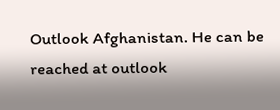Outlook Afghanistan. He can be reached at outlook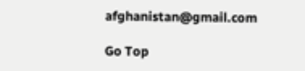afghanistan@gmail.com

Go Top